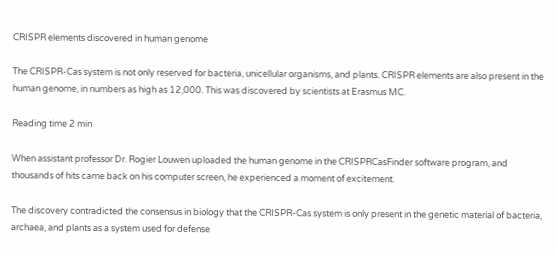CRISPR elements discovered in human genome

The CRISPR-Cas system is not only reserved for bacteria, unicellular organisms, and plants. CRISPR elements are also present in the human genome, in numbers as high as 12,000. This was discovered by scientists at Erasmus MC.

Reading time 2 min

When assistant professor Dr. Rogier Louwen uploaded the human genome in the CRISPRCasFinder software program, and thousands of hits came back on his computer screen, he experienced a moment of excitement.

The discovery contradicted the consensus in biology that the CRISPR-Cas system is only present in the genetic material of bacteria, archaea, and plants as a system used for defense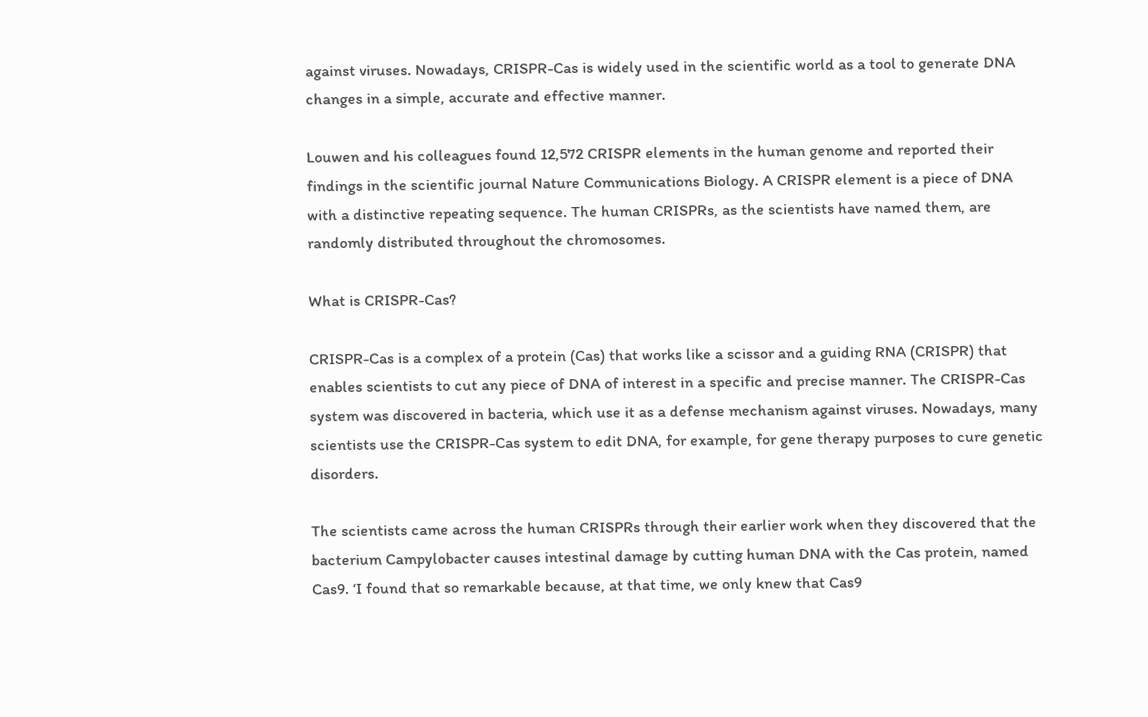against viruses. Nowadays, CRISPR-Cas is widely used in the scientific world as a tool to generate DNA changes in a simple, accurate and effective manner.

Louwen and his colleagues found 12,572 CRISPR elements in the human genome and reported their findings in the scientific journal Nature Communications Biology. A CRISPR element is a piece of DNA with a distinctive repeating sequence. The human CRISPRs, as the scientists have named them, are randomly distributed throughout the chromosomes.

What is CRISPR-Cas?

CRISPR-Cas is a complex of a protein (Cas) that works like a scissor and a guiding RNA (CRISPR) that enables scientists to cut any piece of DNA of interest in a specific and precise manner. The CRISPR-Cas system was discovered in bacteria, which use it as a defense mechanism against viruses. Nowadays, many scientists use the CRISPR-Cas system to edit DNA, for example, for gene therapy purposes to cure genetic disorders.

The scientists came across the human CRISPRs through their earlier work when they discovered that the bacterium Campylobacter causes intestinal damage by cutting human DNA with the Cas protein, named Cas9. ‘I found that so remarkable because, at that time, we only knew that Cas9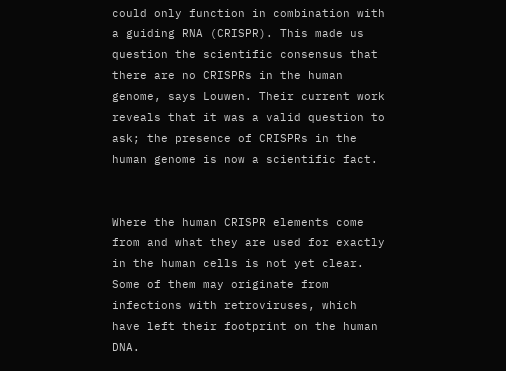could only function in combination with a guiding RNA (CRISPR). This made us question the scientific consensus that there are no CRISPRs in the human genome, says Louwen. Their current work reveals that it was a valid question to ask; the presence of CRISPRs in the human genome is now a scientific fact.


Where the human CRISPR elements come from and what they are used for exactly in the human cells is not yet clear. Some of them may originate from infections with retroviruses, which have left their footprint on the human DNA.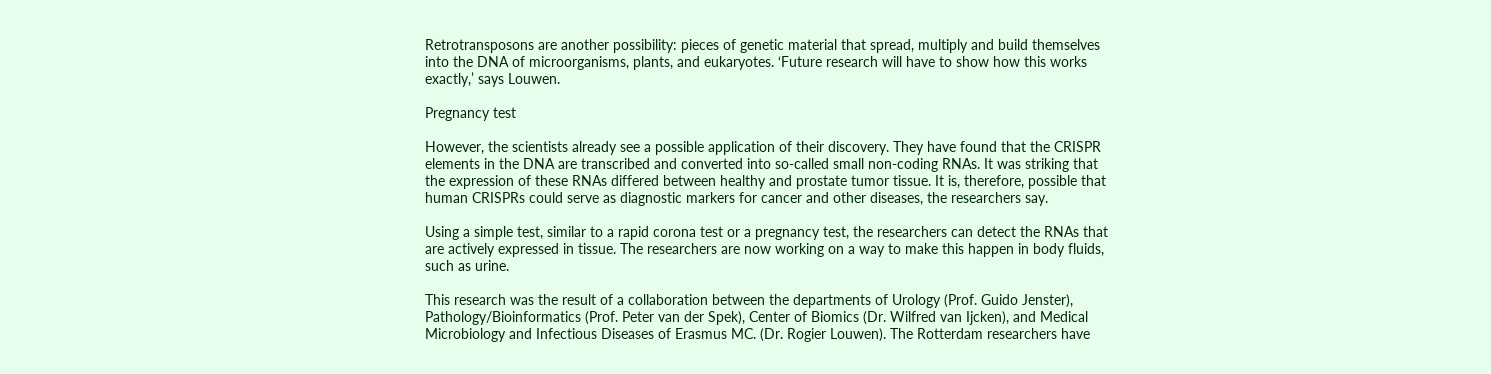Retrotransposons are another possibility: pieces of genetic material that spread, multiply and build themselves into the DNA of microorganisms, plants, and eukaryotes. ‘Future research will have to show how this works exactly,’ says Louwen.

Pregnancy test

However, the scientists already see a possible application of their discovery. They have found that the CRISPR elements in the DNA are transcribed and converted into so-called small non-coding RNAs. It was striking that the expression of these RNAs differed between healthy and prostate tumor tissue. It is, therefore, possible that human CRISPRs could serve as diagnostic markers for cancer and other diseases, the researchers say.

Using a simple test, similar to a rapid corona test or a pregnancy test, the researchers can detect the RNAs that are actively expressed in tissue. The researchers are now working on a way to make this happen in body fluids, such as urine.

This research was the result of a collaboration between the departments of Urology (Prof. Guido Jenster), Pathology/Bioinformatics (Prof. Peter van der Spek), Center of Biomics (Dr. Wilfred van Ijcken), and Medical Microbiology and Infectious Diseases of Erasmus MC. (Dr. Rogier Louwen). The Rotterdam researchers have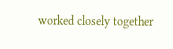worked closely together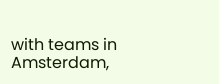with teams in Amsterdam,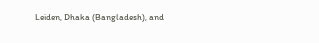Leiden, Dhaka (Bangladesh), and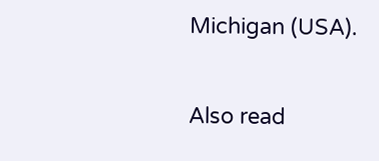Michigan (USA).

Also read